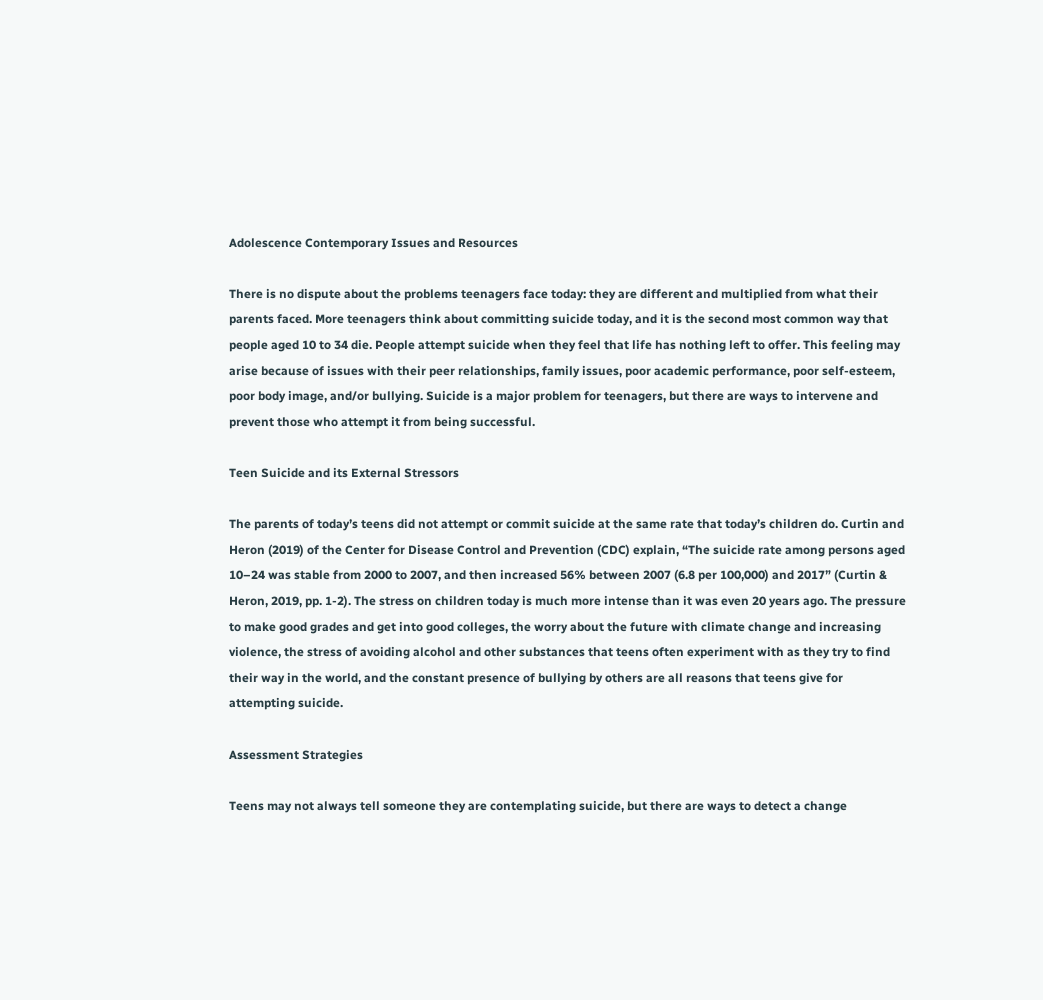Adolescence Contemporary Issues and Resources

There is no dispute about the problems teenagers face today: they are different and multiplied from what their parents faced. More teenagers think about committing suicide today, and it is the second most common way that people aged 10 to 34 die. People attempt suicide when they feel that life has nothing left to offer. This feeling may arise because of issues with their peer relationships, family issues, poor academic performance, poor self-esteem, poor body image, and/or bullying. Suicide is a major problem for teenagers, but there are ways to intervene and prevent those who attempt it from being successful.

Teen Suicide and its External Stressors

The parents of today’s teens did not attempt or commit suicide at the same rate that today’s children do. Curtin and Heron (2019) of the Center for Disease Control and Prevention (CDC) explain, “The suicide rate among persons aged 10–24 was stable from 2000 to 2007, and then increased 56% between 2007 (6.8 per 100,000) and 2017” (Curtin & Heron, 2019, pp. 1-2). The stress on children today is much more intense than it was even 20 years ago. The pressure to make good grades and get into good colleges, the worry about the future with climate change and increasing violence, the stress of avoiding alcohol and other substances that teens often experiment with as they try to find their way in the world, and the constant presence of bullying by others are all reasons that teens give for attempting suicide.

Assessment Strategies

Teens may not always tell someone they are contemplating suicide, but there are ways to detect a change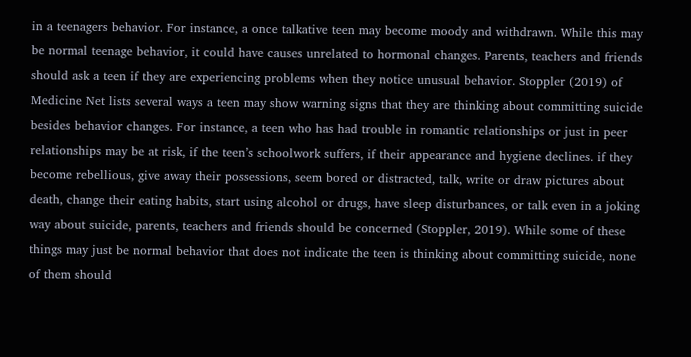in a teenagers behavior. For instance, a once talkative teen may become moody and withdrawn. While this may be normal teenage behavior, it could have causes unrelated to hormonal changes. Parents, teachers and friends should ask a teen if they are experiencing problems when they notice unusual behavior. Stoppler (2019) of Medicine Net lists several ways a teen may show warning signs that they are thinking about committing suicide besides behavior changes. For instance, a teen who has had trouble in romantic relationships or just in peer relationships may be at risk, if the teen’s schoolwork suffers, if their appearance and hygiene declines. if they become rebellious, give away their possessions, seem bored or distracted, talk, write or draw pictures about death, change their eating habits, start using alcohol or drugs, have sleep disturbances, or talk even in a joking way about suicide, parents, teachers and friends should be concerned (Stoppler, 2019). While some of these things may just be normal behavior that does not indicate the teen is thinking about committing suicide, none of them should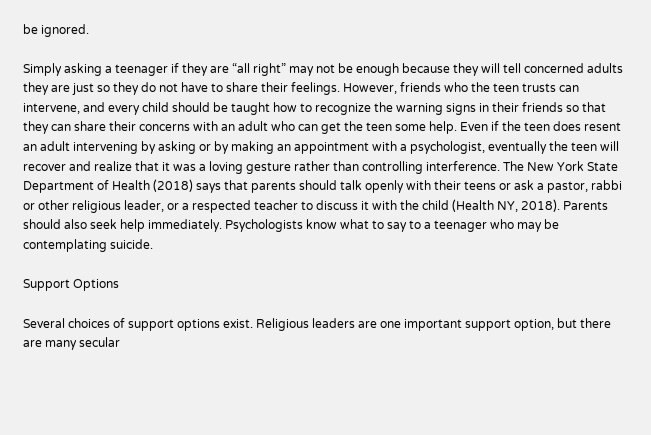be ignored.

Simply asking a teenager if they are “all right” may not be enough because they will tell concerned adults they are just so they do not have to share their feelings. However, friends who the teen trusts can intervene, and every child should be taught how to recognize the warning signs in their friends so that they can share their concerns with an adult who can get the teen some help. Even if the teen does resent an adult intervening by asking or by making an appointment with a psychologist, eventually the teen will recover and realize that it was a loving gesture rather than controlling interference. The New York State Department of Health (2018) says that parents should talk openly with their teens or ask a pastor, rabbi or other religious leader, or a respected teacher to discuss it with the child (Health NY, 2018). Parents should also seek help immediately. Psychologists know what to say to a teenager who may be contemplating suicide.

Support Options

Several choices of support options exist. Religious leaders are one important support option, but there are many secular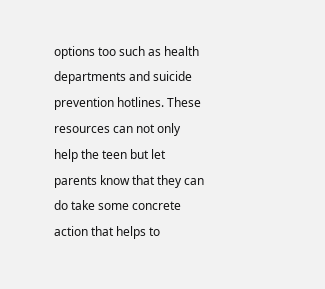options too such as health departments and suicide prevention hotlines. These resources can not only help the teen but let parents know that they can do take some concrete action that helps to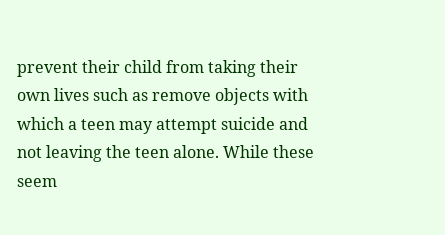prevent their child from taking their own lives such as remove objects with which a teen may attempt suicide and not leaving the teen alone. While these seem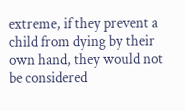extreme, if they prevent a child from dying by their own hand, they would not be considered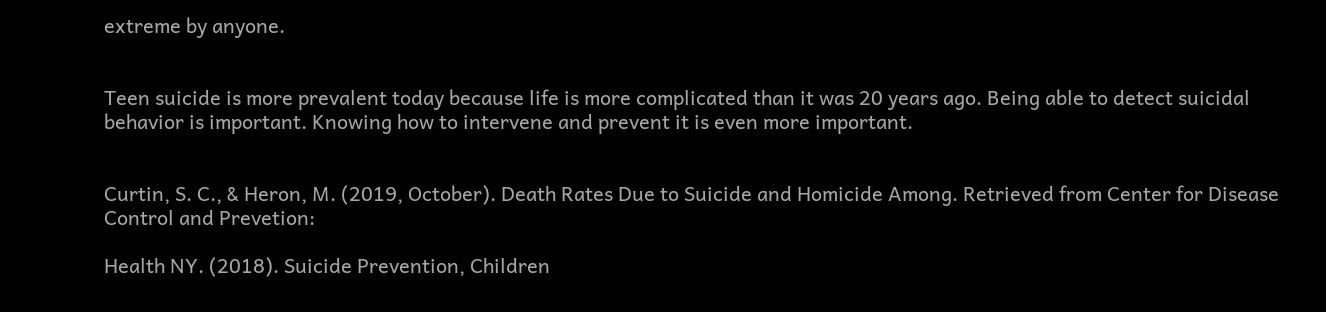extreme by anyone.


Teen suicide is more prevalent today because life is more complicated than it was 20 years ago. Being able to detect suicidal behavior is important. Knowing how to intervene and prevent it is even more important.


Curtin, S. C., & Heron, M. (2019, October). Death Rates Due to Suicide and Homicide Among. Retrieved from Center for Disease Control and Prevetion:

Health NY. (2018). Suicide Prevention, Children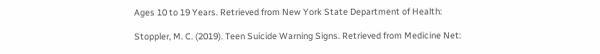Ages 10 to 19 Years. Retrieved from New York State Department of Health:

Stoppler, M. C. (2019). Teen Suicide Warning Signs. Retrieved from Medicine Net: